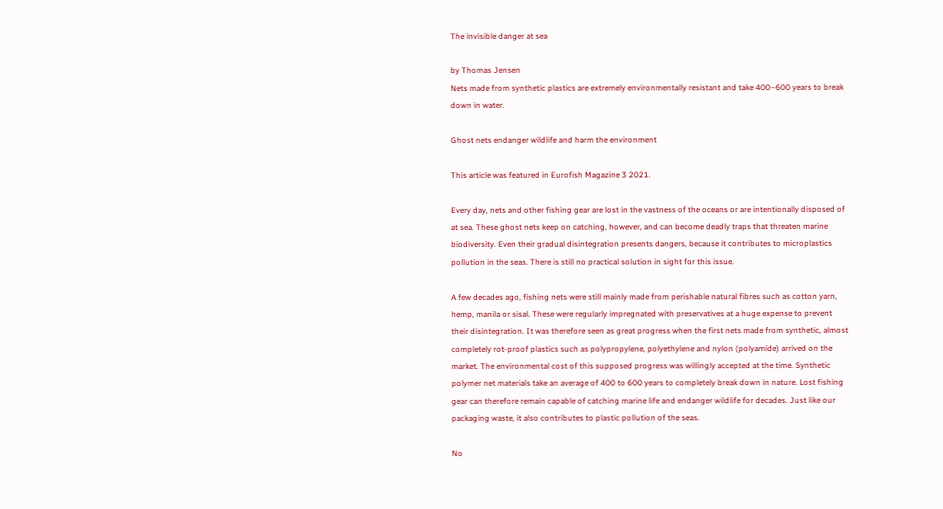The invisible danger at sea

by Thomas Jensen
Nets made from synthetic plastics are extremely environmentally resistant and take 400–600 years to break down in water.

Ghost nets endanger wildlife and harm the environment

This article was featured in Eurofish Magazine 3 2021.

Every day, nets and other fishing gear are lost in the vastness of the oceans or are intentionally disposed of at sea. These ghost nets keep on catching, however, and can become deadly traps that threaten marine biodiversity. Even their gradual disintegration presents dangers, because it contributes to microplastics pollution in the seas. There is still no practical solution in sight for this issue.

A few decades ago, fishing nets were still mainly made from perishable natural fibres such as cotton yarn, hemp, manila or sisal. These were regularly impregnated with preservatives at a huge expense to prevent their disintegration. It was therefore seen as great progress when the first nets made from synthetic, almost completely rot-proof plastics such as polypropylene, polyethylene and nylon (polyamide) arrived on the market. The environmental cost of this supposed progress was willingly accepted at the time. Synthetic polymer net materials take an average of 400 to 600 years to completely break down in nature. Lost fishing gear can therefore remain capable of catching marine life and endanger wildlife for decades. Just like our packaging waste, it also contributes to plastic pollution of the seas.

No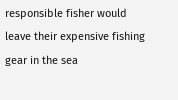responsible fisher would leave their expensive fishing gear in the sea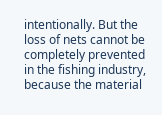intentionally. But the loss of nets cannot be completely prevented in the fishing industry, because the material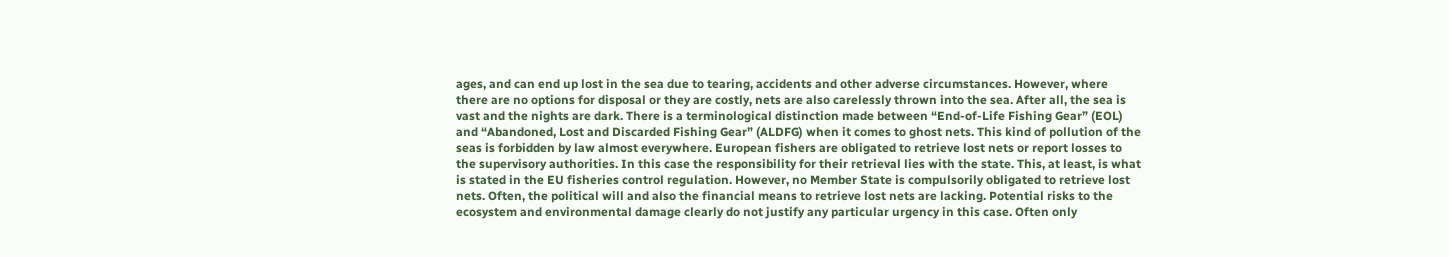ages, and can end up lost in the sea due to tearing, accidents and other adverse circumstances. However, where there are no options for disposal or they are costly, nets are also carelessly thrown into the sea. After all, the sea is vast and the nights are dark. There is a terminological distinction made between “End-of-Life Fishing Gear” (EOL) and “Abandoned, Lost and Discarded Fishing Gear” (ALDFG) when it comes to ghost nets. This kind of pollution of the seas is forbidden by law almost everywhere. European fishers are obligated to retrieve lost nets or report losses to the supervisory authorities. In this case the responsibility for their retrieval lies with the state. This, at least, is what is stated in the EU fisheries control regulation. However, no Member State is compulsorily obligated to retrieve lost nets. Often, the political will and also the financial means to retrieve lost nets are lacking. Potential risks to the ecosystem and environmental damage clearly do not justify any particular urgency in this case. Often only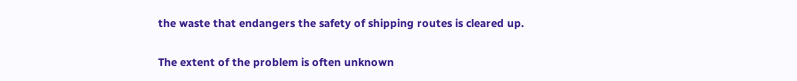the waste that endangers the safety of shipping routes is cleared up.

The extent of the problem is often unknown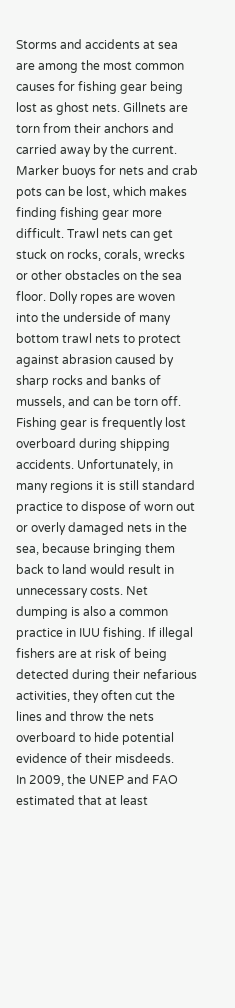Storms and accidents at sea are among the most common causes for fishing gear being lost as ghost nets. Gillnets are torn from their anchors and carried away by the current. Marker buoys for nets and crab pots can be lost, which makes finding fishing gear more difficult. Trawl nets can get stuck on rocks, corals, wrecks or other obstacles on the sea floor. Dolly ropes are woven into the underside of many bottom trawl nets to protect against abrasion caused by sharp rocks and banks of mussels, and can be torn off. Fishing gear is frequently lost overboard during shipping accidents. Unfortunately, in many regions it is still standard practice to dispose of worn out or overly damaged nets in the sea, because bringing them back to land would result in unnecessary costs. Net dumping is also a common practice in IUU fishing. If illegal fishers are at risk of being detected during their nefarious activities, they often cut the lines and throw the nets overboard to hide potential evidence of their misdeeds.
In 2009, the UNEP and FAO estimated that at least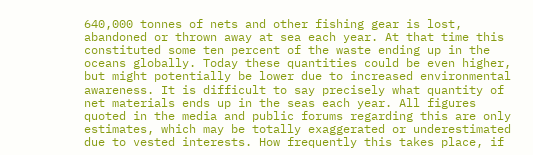640,000 tonnes of nets and other fishing gear is lost, abandoned or thrown away at sea each year. At that time this constituted some ten percent of the waste ending up in the oceans globally. Today these quantities could be even higher, but might potentially be lower due to increased environmental awareness. It is difficult to say precisely what quantity of net materials ends up in the seas each year. All figures quoted in the media and public forums regarding this are only estimates, which may be totally exaggerated or underestimated due to vested interests. How frequently this takes place, if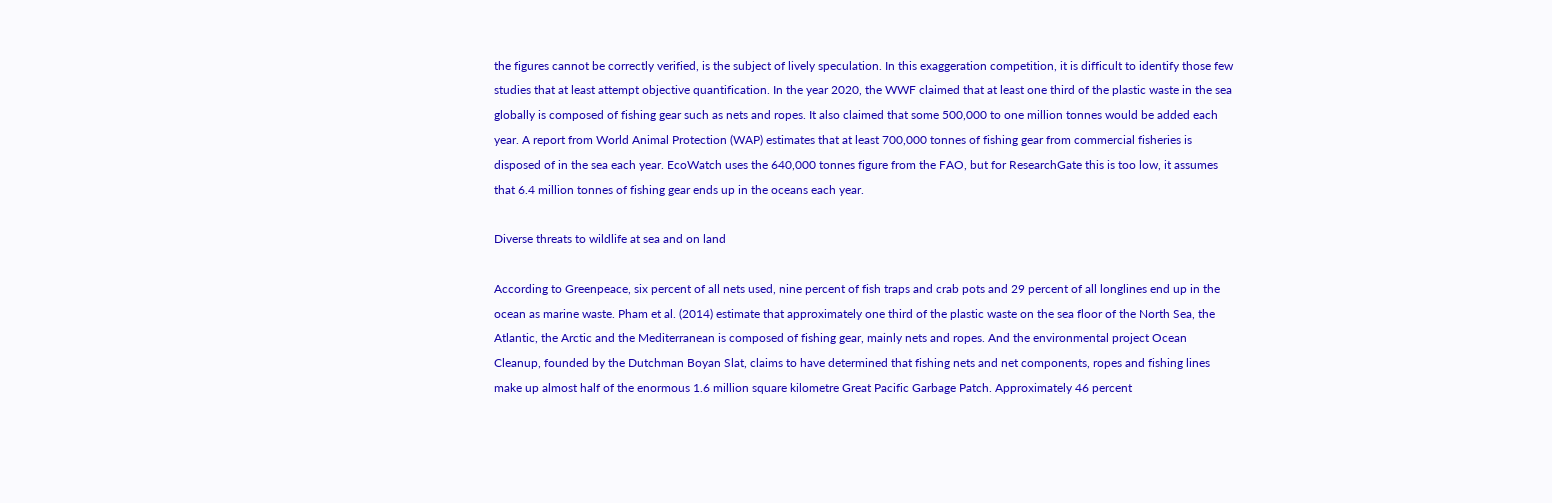the figures cannot be correctly verified, is the subject of lively speculation. In this exaggeration competition, it is difficult to identify those few studies that at least attempt objective quantification. In the year 2020, the WWF claimed that at least one third of the plastic waste in the sea globally is composed of fishing gear such as nets and ropes. It also claimed that some 500,000 to one million tonnes would be added each year. A report from World Animal Protection (WAP) estimates that at least 700,000 tonnes of fishing gear from commercial fisheries is disposed of in the sea each year. EcoWatch uses the 640,000 tonnes figure from the FAO, but for ResearchGate this is too low, it assumes that 6.4 million tonnes of fishing gear ends up in the oceans each year.

Diverse threats to wildlife at sea and on land

According to Greenpeace, six percent of all nets used, nine percent of fish traps and crab pots and 29 percent of all longlines end up in the ocean as marine waste. Pham et al. (2014) estimate that approximately one third of the plastic waste on the sea floor of the North Sea, the Atlantic, the Arctic and the Mediterranean is composed of fishing gear, mainly nets and ropes. And the environmental project Ocean Cleanup, founded by the Dutchman Boyan Slat, claims to have determined that fishing nets and net components, ropes and fishing lines make up almost half of the enormous 1.6 million square kilometre Great Pacific Garbage Patch. Approximately 46 percent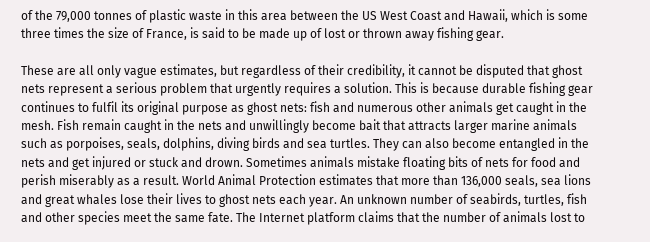of the 79,000 tonnes of plastic waste in this area between the US West Coast and Hawaii, which is some three times the size of France, is said to be made up of lost or thrown away fishing gear.

These are all only vague estimates, but regardless of their credibility, it cannot be disputed that ghost nets represent a serious problem that urgently requires a solution. This is because durable fishing gear continues to fulfil its original purpose as ghost nets: fish and numerous other animals get caught in the mesh. Fish remain caught in the nets and unwillingly become bait that attracts larger marine animals such as porpoises, seals, dolphins, diving birds and sea turtles. They can also become entangled in the nets and get injured or stuck and drown. Sometimes animals mistake floating bits of nets for food and perish miserably as a result. World Animal Protection estimates that more than 136,000 seals, sea lions and great whales lose their lives to ghost nets each year. An unknown number of seabirds, turtles, fish and other species meet the same fate. The Internet platform claims that the number of animals lost to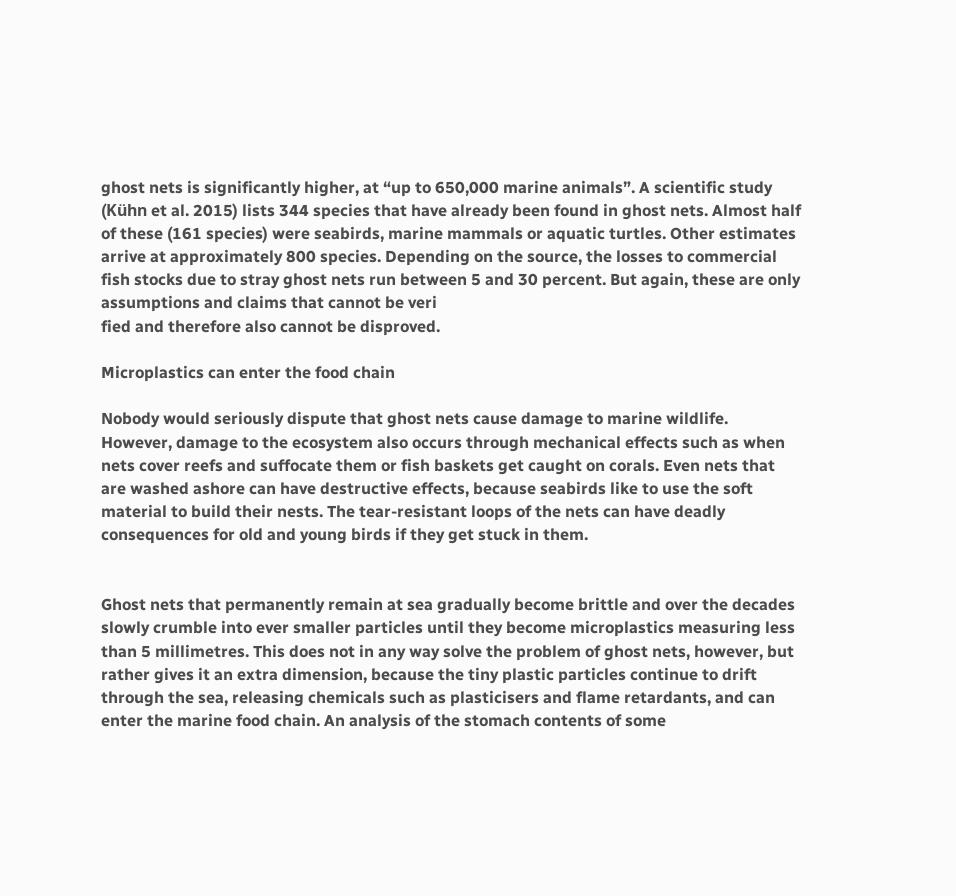ghost nets is significantly higher, at “up to 650,000 marine animals”. A scientific study (Kühn et al. 2015) lists 344 species that have already been found in ghost nets. Almost half of these (161 species) were seabirds, marine mammals or aquatic turtles. Other estimates arrive at approximately 800 species. Depending on the source, the losses to commercial fish stocks due to stray ghost nets run between 5 and 30 percent. But again, these are only assumptions and claims that cannot be veri
fied and therefore also cannot be disproved.

Microplastics can enter the food chain

Nobody would seriously dispute that ghost nets cause damage to marine wildlife. However, damage to the ecosystem also occurs through mechanical effects such as when nets cover reefs and suffocate them or fish baskets get caught on corals. Even nets that are washed ashore can have destructive effects, because seabirds like to use the soft material to build their nests. The tear-resistant loops of the nets can have deadly consequences for old and young birds if they get stuck in them.


Ghost nets that permanently remain at sea gradually become brittle and over the decades slowly crumble into ever smaller particles until they become microplastics measuring less than 5 millimetres. This does not in any way solve the problem of ghost nets, however, but rather gives it an extra dimension, because the tiny plastic particles continue to drift through the sea, releasing chemicals such as plasticisers and flame retardants, and can enter the marine food chain. An analysis of the stomach contents of some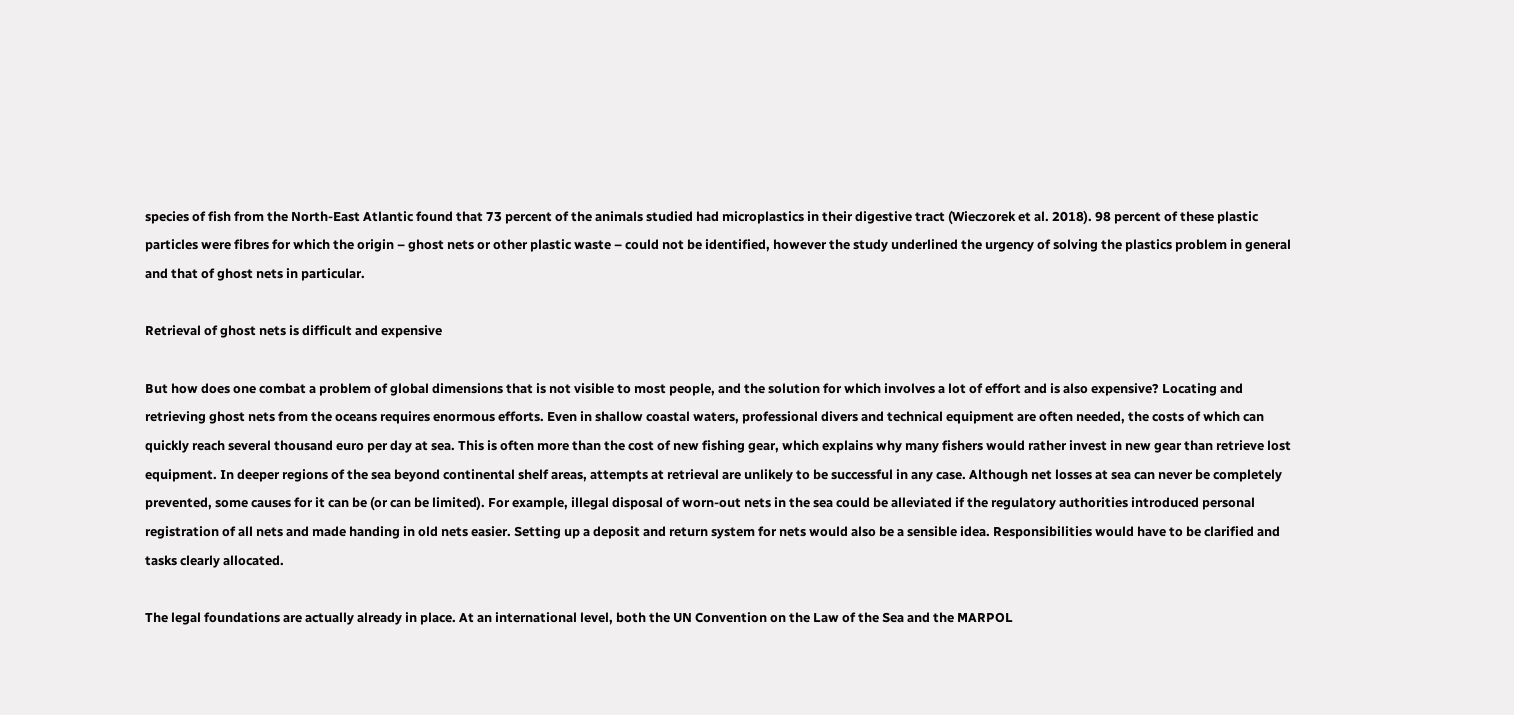species of fish from the North-East Atlantic found that 73 percent of the animals studied had microplastics in their digestive tract (Wieczorek et al. 2018). 98 percent of these plastic particles were fibres for which the origin – ghost nets or other plastic waste – could not be identified, however the study underlined the urgency of solving the plastics problem in general and that of ghost nets in particular.

Retrieval of ghost nets is difficult and expensive

But how does one combat a problem of global dimensions that is not visible to most people, and the solution for which involves a lot of effort and is also expensive? Locating and retrieving ghost nets from the oceans requires enormous efforts. Even in shallow coastal waters, professional divers and technical equipment are often needed, the costs of which can quickly reach several thousand euro per day at sea. This is often more than the cost of new fishing gear, which explains why many fishers would rather invest in new gear than retrieve lost equipment. In deeper regions of the sea beyond continental shelf areas, attempts at retrieval are unlikely to be successful in any case. Although net losses at sea can never be completely prevented, some causes for it can be (or can be limited). For example, illegal disposal of worn-out nets in the sea could be alleviated if the regulatory authorities introduced personal registration of all nets and made handing in old nets easier. Setting up a deposit and return system for nets would also be a sensible idea. Responsibilities would have to be clarified and tasks clearly allocated.

The legal foundations are actually already in place. At an international level, both the UN Convention on the Law of the Sea and the MARPOL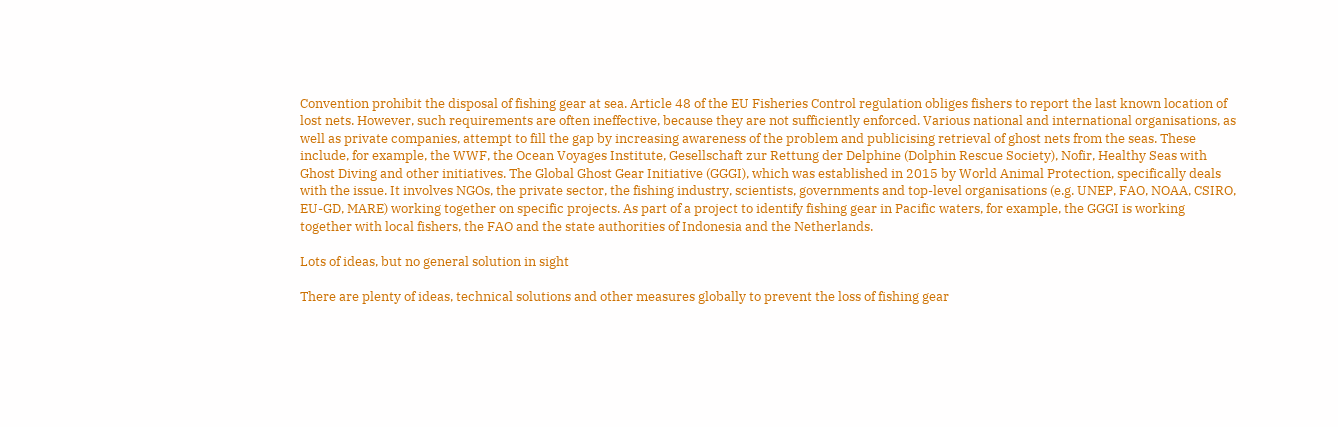Convention prohibit the disposal of fishing gear at sea. Article 48 of the EU Fisheries Control regulation obliges fishers to report the last known location of lost nets. However, such requirements are often ineffective, because they are not sufficiently enforced. Various national and international organisations, as well as private companies, attempt to fill the gap by increasing awareness of the problem and publicising retrieval of ghost nets from the seas. These include, for example, the WWF, the Ocean Voyages Institute, Gesellschaft zur Rettung der Delphine (Dolphin Rescue Society), Nofir, Healthy Seas with Ghost Diving and other initiatives. The Global Ghost Gear Initiative (GGGI), which was established in 2015 by World Animal Protection, specifically deals with the issue. It involves NGOs, the private sector, the fishing industry, scientists, governments and top-level organisations (e.g. UNEP, FAO, NOAA, CSIRO, EU-GD, MARE) working together on specific projects. As part of a project to identify fishing gear in Pacific waters, for example, the GGGI is working together with local fishers, the FAO and the state authorities of Indonesia and the Netherlands.

Lots of ideas, but no general solution in sight

There are plenty of ideas, technical solutions and other measures globally to prevent the loss of fishing gear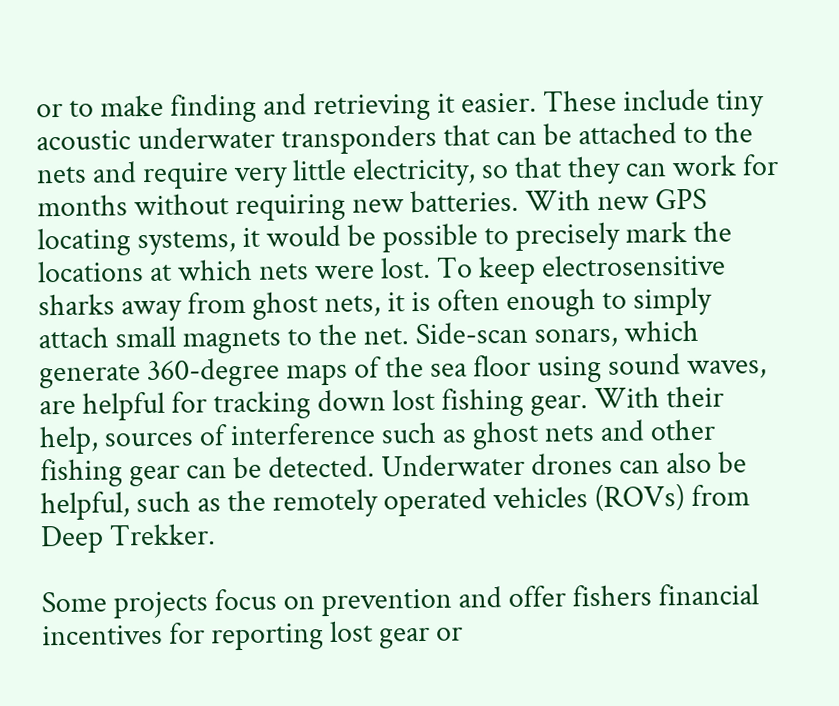or to make finding and retrieving it easier. These include tiny acoustic underwater transponders that can be attached to the nets and require very little electricity, so that they can work for months without requiring new batteries. With new GPS locating systems, it would be possible to precisely mark the locations at which nets were lost. To keep electrosensitive sharks away from ghost nets, it is often enough to simply attach small magnets to the net. Side-scan sonars, which generate 360-degree maps of the sea floor using sound waves, are helpful for tracking down lost fishing gear. With their help, sources of interference such as ghost nets and other fishing gear can be detected. Underwater drones can also be helpful, such as the remotely operated vehicles (ROVs) from Deep Trekker.

Some projects focus on prevention and offer fishers financial incentives for reporting lost gear or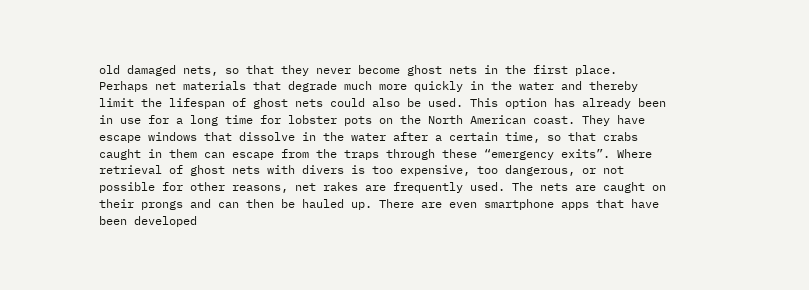old damaged nets, so that they never become ghost nets in the first place. Perhaps net materials that degrade much more quickly in the water and thereby limit the lifespan of ghost nets could also be used. This option has already been in use for a long time for lobster pots on the North American coast. They have escape windows that dissolve in the water after a certain time, so that crabs caught in them can escape from the traps through these “emergency exits”. Where retrieval of ghost nets with divers is too expensive, too dangerous, or not possible for other reasons, net rakes are frequently used. The nets are caught on their prongs and can then be hauled up. There are even smartphone apps that have been developed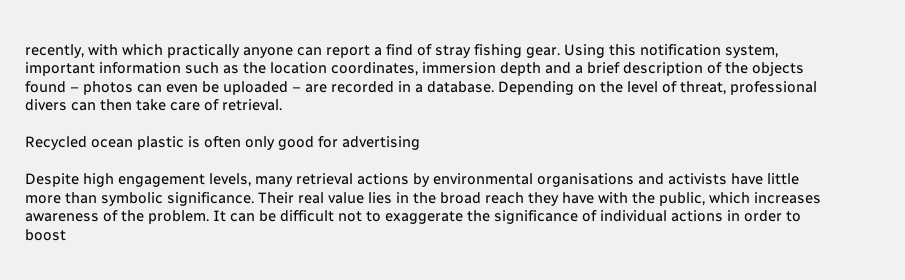recently, with which practically anyone can report a find of stray fishing gear. Using this notification system, important information such as the location coordinates, immersion depth and a brief description of the objects found – photos can even be uploaded – are recorded in a database. Depending on the level of threat, professional divers can then take care of retrieval.

Recycled ocean plastic is often only good for advertising

Despite high engagement levels, many retrieval actions by environmental organisations and activists have little more than symbolic significance. Their real value lies in the broad reach they have with the public, which increases awareness of the problem. It can be difficult not to exaggerate the significance of individual actions in order to boost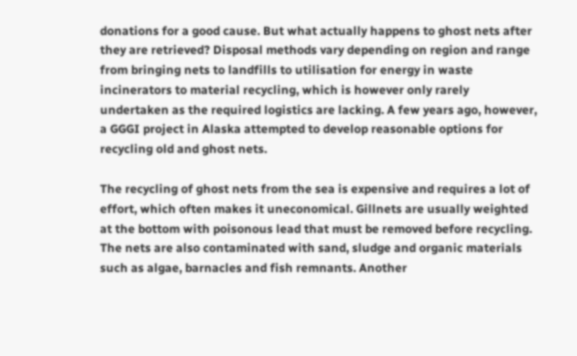donations for a good cause. But what actually happens to ghost nets after they are retrieved? Disposal methods vary depending on region and range from bringing nets to landfills to utilisation for energy in waste incinerators to material recycling, which is however only rarely undertaken as the required logistics are lacking. A few years ago, however, a GGGI project in Alaska attempted to develop reasonable options for recycling old and ghost nets.

The recycling of ghost nets from the sea is expensive and requires a lot of effort, which often makes it uneconomical. Gillnets are usually weighted at the bottom with poisonous lead that must be removed before recycling. The nets are also contaminated with sand, sludge and organic materials such as algae, barnacles and fish remnants. Another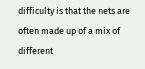difficulty is that the nets are often made up of a mix of different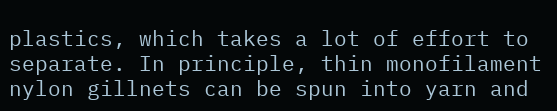plastics, which takes a lot of effort to separate. In principle, thin monofilament nylon gillnets can be spun into yarn and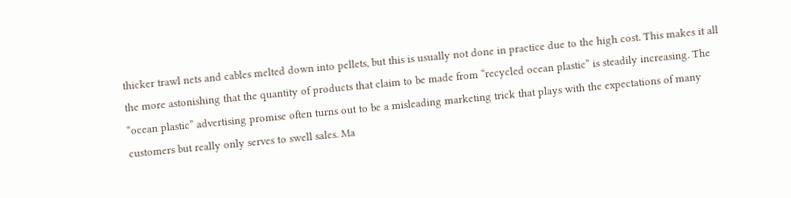thicker trawl nets and cables melted down into pellets, but this is usually not done in practice due to the high cost. This makes it all the more astonishing that the quantity of products that claim to be made from “recycled ocean plastic” is steadily increasing. The “ocean plastic” advertising promise often turns out to be a misleading marketing trick that plays with the expectations of many customers but really only serves to swell sales. Ma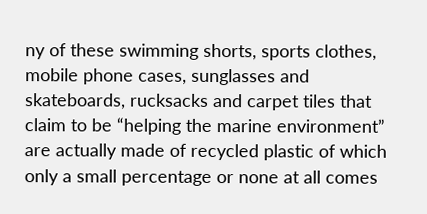ny of these swimming shorts, sports clothes, mobile phone cases, sunglasses and skateboards, rucksacks and carpet tiles that claim to be “helping the marine environment” are actually made of recycled plastic of which only a small percentage or none at all comes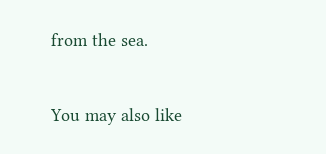from the sea.


You may also like